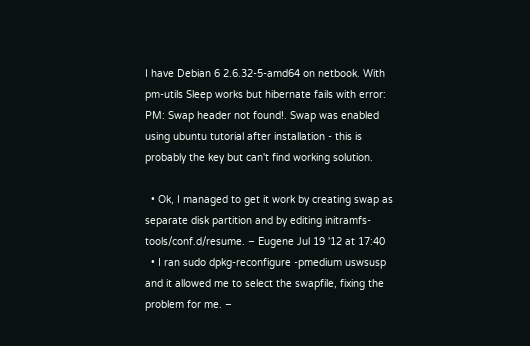I have Debian 6 2.6.32-5-amd64 on netbook. With pm-utils Sleep works but hibernate fails with error: PM: Swap header not found!. Swap was enabled using ubuntu tutorial after installation - this is probably the key but can't find working solution.

  • Ok, I managed to get it work by creating swap as separate disk partition and by editing initramfs-tools/conf.d/resume. – Eugene Jul 19 '12 at 17:40
  • I ran sudo dpkg-reconfigure -pmedium uswsusp and it allowed me to select the swapfile, fixing the problem for me. –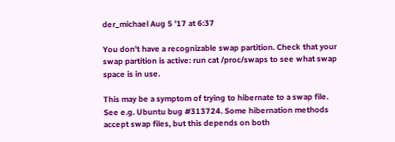der_michael Aug 5 '17 at 6:37

You don't have a recognizable swap partition. Check that your swap partition is active: run cat /proc/swaps to see what swap space is in use.

This may be a symptom of trying to hibernate to a swap file. See e.g. Ubuntu bug #313724. Some hibernation methods accept swap files, but this depends on both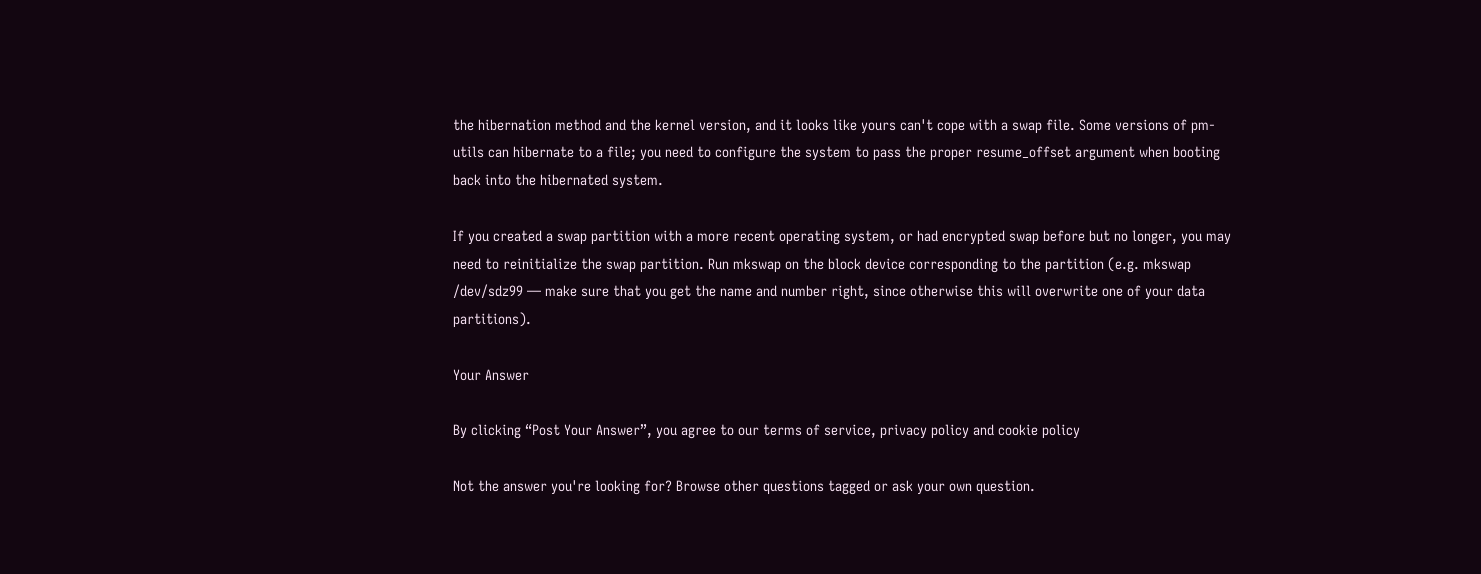the hibernation method and the kernel version, and it looks like yours can't cope with a swap file. Some versions of pm-utils can hibernate to a file; you need to configure the system to pass the proper resume_offset argument when booting back into the hibernated system.

If you created a swap partition with a more recent operating system, or had encrypted swap before but no longer, you may need to reinitialize the swap partition. Run mkswap on the block device corresponding to the partition (e.g. mkswap /dev/sdz99 — make sure that you get the name and number right, since otherwise this will overwrite one of your data partitions).

Your Answer

By clicking “Post Your Answer”, you agree to our terms of service, privacy policy and cookie policy

Not the answer you're looking for? Browse other questions tagged or ask your own question.